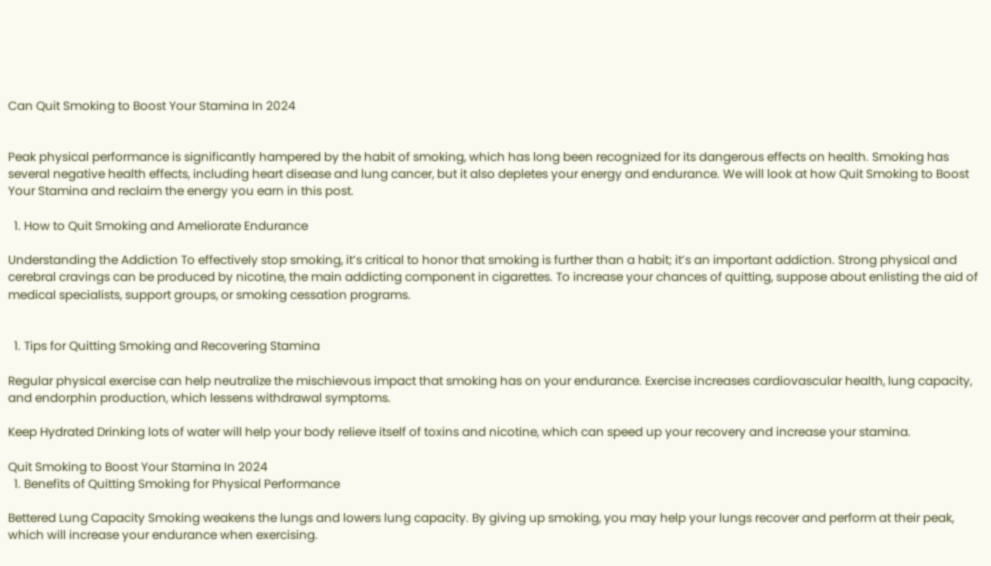Can Quit Smoking to Boost Your Stamina In 2024


Peak physical performance is significantly hampered by the habit of smoking, which has long been recognized for its dangerous effects on health. Smoking has several negative health effects, including heart disease and lung cancer, but it also depletes your energy and endurance. We will look at how Quit Smoking to Boost Your Stamina and reclaim the energy you earn in this post.

  1. How to Quit Smoking and Ameliorate Endurance

Understanding the Addiction To effectively stop smoking, it’s critical to honor that smoking is further than a habit; it’s an important addiction. Strong physical and cerebral cravings can be produced by nicotine, the main addicting component in cigarettes. To increase your chances of quitting, suppose about enlisting the aid of medical specialists, support groups, or smoking cessation programs.


  1. Tips for Quitting Smoking and Recovering Stamina

Regular physical exercise can help neutralize the mischievous impact that smoking has on your endurance. Exercise increases cardiovascular health, lung capacity, and endorphin production, which lessens withdrawal symptoms.

Keep Hydrated Drinking lots of water will help your body relieve itself of toxins and nicotine, which can speed up your recovery and increase your stamina.

Quit Smoking to Boost Your Stamina In 2024
  1. Benefits of Quitting Smoking for Physical Performance

Bettered Lung Capacity Smoking weakens the lungs and lowers lung capacity. By giving up smoking, you may help your lungs recover and perform at their peak, which will increase your endurance when exercising.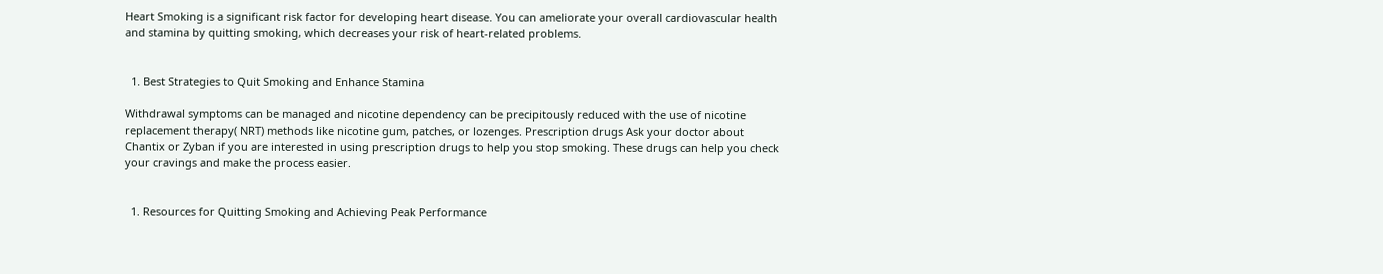Heart Smoking is a significant risk factor for developing heart disease. You can ameliorate your overall cardiovascular health and stamina by quitting smoking, which decreases your risk of heart-related problems.


  1. Best Strategies to Quit Smoking and Enhance Stamina

Withdrawal symptoms can be managed and nicotine dependency can be precipitously reduced with the use of nicotine replacement therapy( NRT) methods like nicotine gum, patches, or lozenges. Prescription drugs Ask your doctor about Chantix or Zyban if you are interested in using prescription drugs to help you stop smoking. These drugs can help you check your cravings and make the process easier.


  1. Resources for Quitting Smoking and Achieving Peak Performance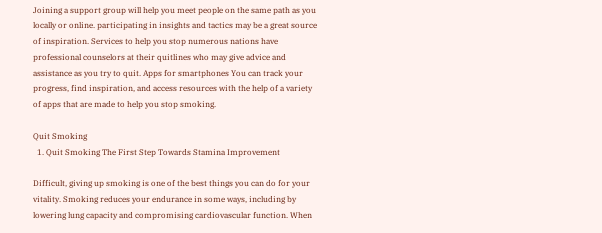Joining a support group will help you meet people on the same path as you locally or online. participating in insights and tactics may be a great source of inspiration. Services to help you stop numerous nations have professional counselors at their quitlines who may give advice and assistance as you try to quit. Apps for smartphones You can track your progress, find inspiration, and access resources with the help of a variety of apps that are made to help you stop smoking.

Quit Smoking
  1. Quit Smoking The First Step Towards Stamina Improvement

Difficult, giving up smoking is one of the best things you can do for your vitality. Smoking reduces your endurance in some ways, including by lowering lung capacity and compromising cardiovascular function. When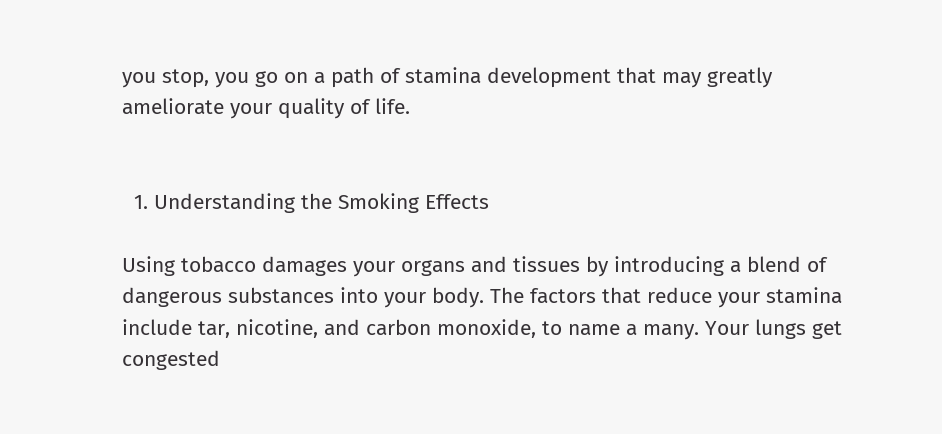you stop, you go on a path of stamina development that may greatly ameliorate your quality of life.


  1. Understanding the Smoking Effects

Using tobacco damages your organs and tissues by introducing a blend of dangerous substances into your body. The factors that reduce your stamina include tar, nicotine, and carbon monoxide, to name a many. Your lungs get congested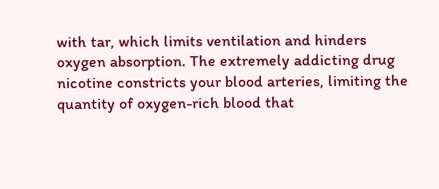with tar, which limits ventilation and hinders oxygen absorption. The extremely addicting drug nicotine constricts your blood arteries, limiting the quantity of oxygen-rich blood that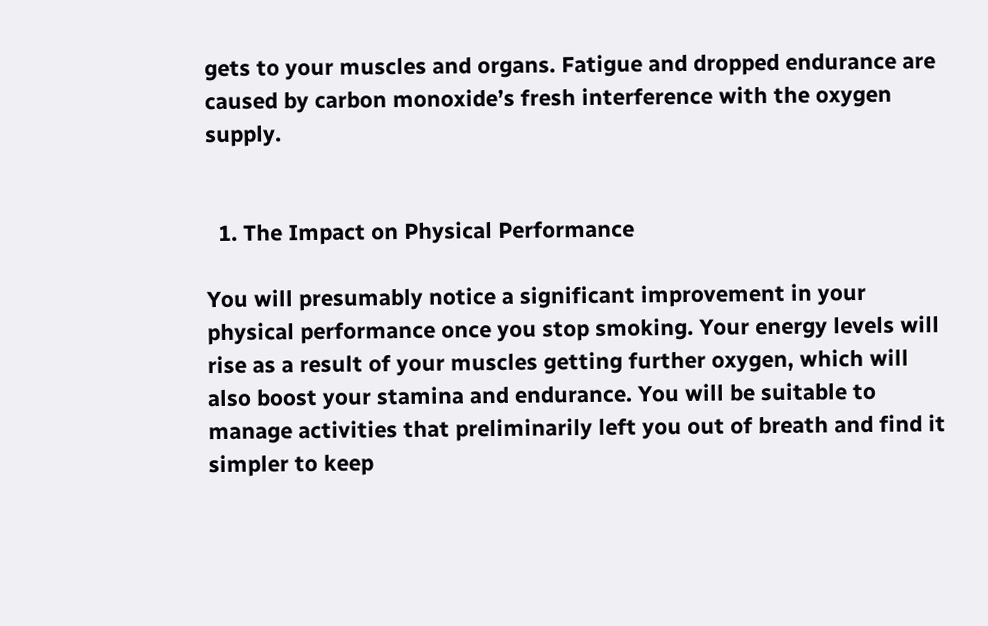gets to your muscles and organs. Fatigue and dropped endurance are caused by carbon monoxide’s fresh interference with the oxygen supply.


  1. The Impact on Physical Performance

You will presumably notice a significant improvement in your physical performance once you stop smoking. Your energy levels will rise as a result of your muscles getting further oxygen, which will also boost your stamina and endurance. You will be suitable to manage activities that preliminarily left you out of breath and find it simpler to keep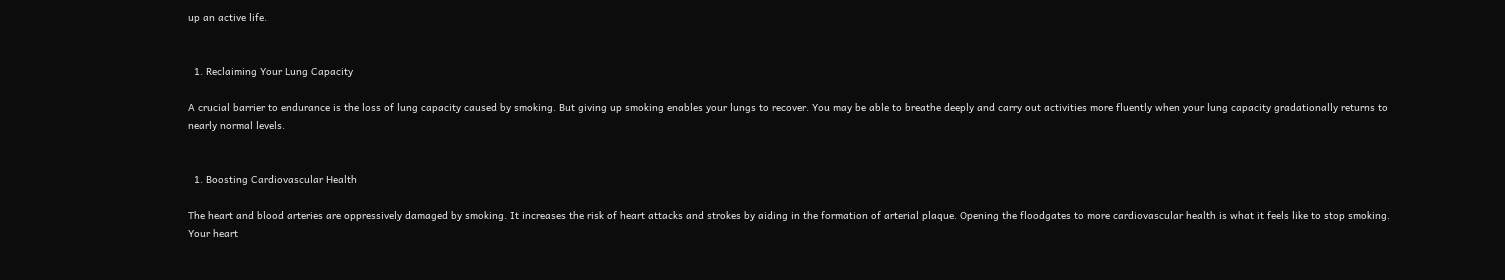up an active life.


  1. Reclaiming Your Lung Capacity

A crucial barrier to endurance is the loss of lung capacity caused by smoking. But giving up smoking enables your lungs to recover. You may be able to breathe deeply and carry out activities more fluently when your lung capacity gradationally returns to nearly normal levels.


  1. Boosting Cardiovascular Health

The heart and blood arteries are oppressively damaged by smoking. It increases the risk of heart attacks and strokes by aiding in the formation of arterial plaque. Opening the floodgates to more cardiovascular health is what it feels like to stop smoking. Your heart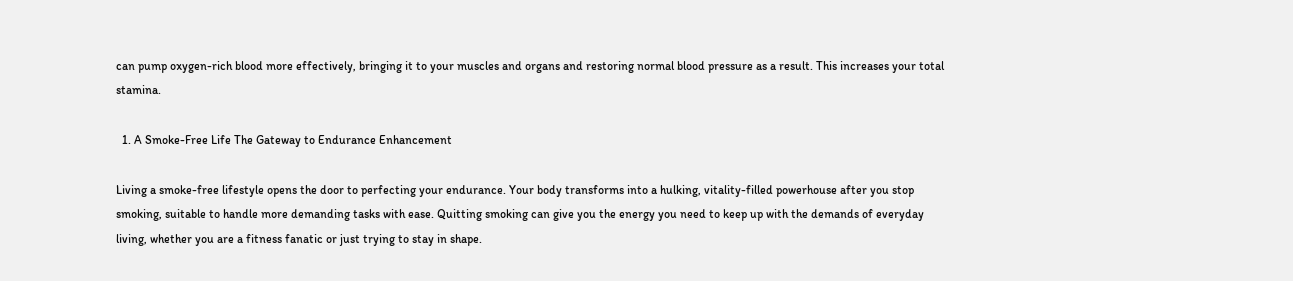can pump oxygen-rich blood more effectively, bringing it to your muscles and organs and restoring normal blood pressure as a result. This increases your total stamina.

  1. A Smoke-Free Life The Gateway to Endurance Enhancement

Living a smoke-free lifestyle opens the door to perfecting your endurance. Your body transforms into a hulking, vitality-filled powerhouse after you stop smoking, suitable to handle more demanding tasks with ease. Quitting smoking can give you the energy you need to keep up with the demands of everyday living, whether you are a fitness fanatic or just trying to stay in shape.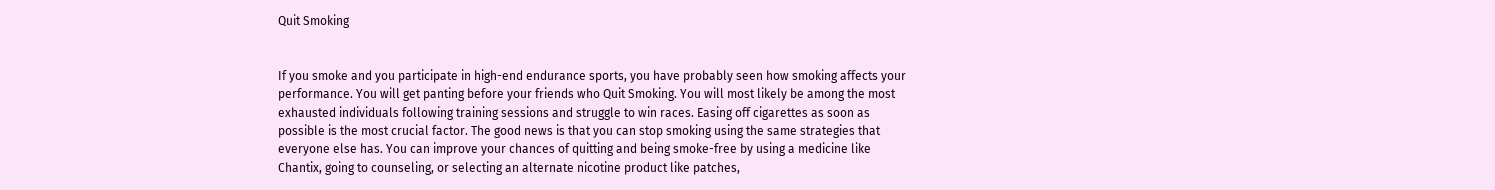Quit Smoking


If you smoke and you participate in high-end endurance sports, you have probably seen how smoking affects your performance. You will get panting before your friends who Quit Smoking. You will most likely be among the most exhausted individuals following training sessions and struggle to win races. Easing off cigarettes as soon as possible is the most crucial factor. The good news is that you can stop smoking using the same strategies that everyone else has. You can improve your chances of quitting and being smoke-free by using a medicine like Chantix, going to counseling, or selecting an alternate nicotine product like patches,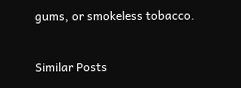gums, or smokeless tobacco.

Similar Posts